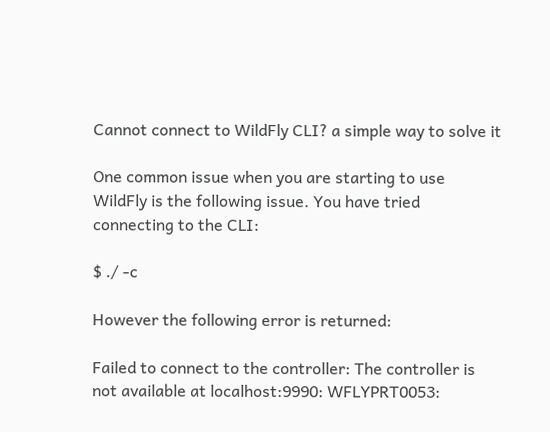Cannot connect to WildFly CLI? a simple way to solve it

One common issue when you are starting to use WildFly is the following issue. You have tried connecting to the CLI:

$ ./ -c

However the following error is returned:

Failed to connect to the controller: The controller is not available at localhost:9990: WFLYPRT0053: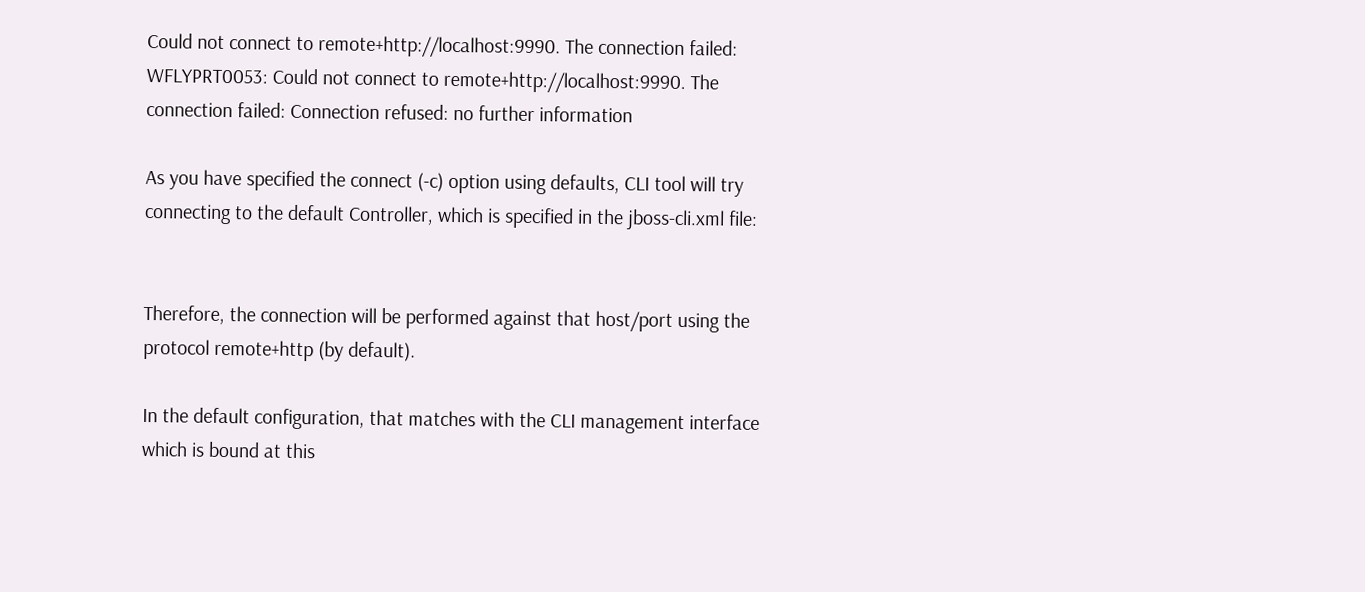Could not connect to remote+http://localhost:9990. The connection failed: WFLYPRT0053: Could not connect to remote+http://localhost:9990. The connection failed: Connection refused: no further information

As you have specified the connect (-c) option using defaults, CLI tool will try connecting to the default Controller, which is specified in the jboss-cli.xml file:


Therefore, the connection will be performed against that host/port using the protocol remote+http (by default).

In the default configuration, that matches with the CLI management interface which is bound at this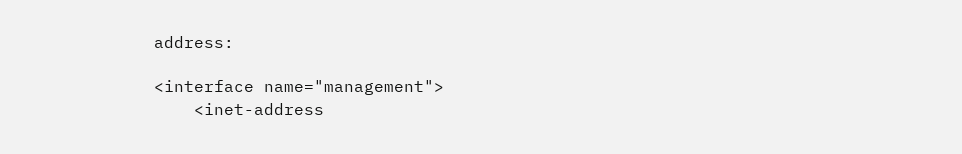address:

<interface name="management">
    <inet-address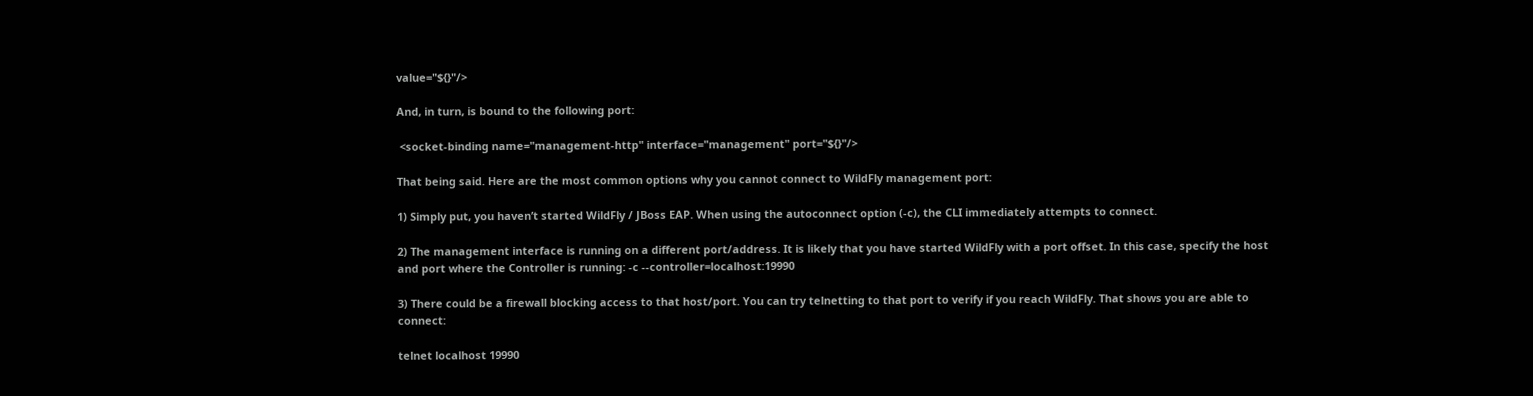value="${}"/>

And, in turn, is bound to the following port:

 <socket-binding name="management-http" interface="management" port="${}"/>

That being said. Here are the most common options why you cannot connect to WildFly management port:

1) Simply put, you haven’t started WildFly / JBoss EAP. When using the autoconnect option (-c), the CLI immediately attempts to connect.

2) The management interface is running on a different port/address. It is likely that you have started WildFly with a port offset. In this case, specify the host and port where the Controller is running: -c --controller=localhost:19990

3) There could be a firewall blocking access to that host/port. You can try telnetting to that port to verify if you reach WildFly. That shows you are able to connect:

telnet localhost 19990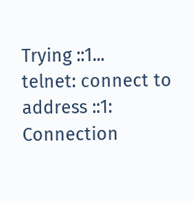Trying ::1...
telnet: connect to address ::1: Connection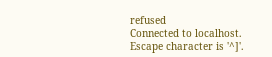refused
Connected to localhost.
Escape character is '^]'.